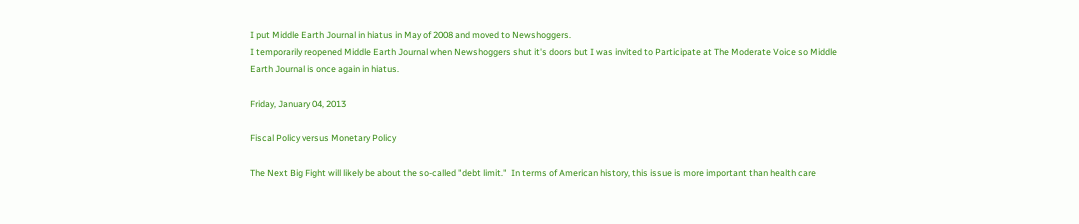I put Middle Earth Journal in hiatus in May of 2008 and moved to Newshoggers.
I temporarily reopened Middle Earth Journal when Newshoggers shut it's doors but I was invited to Participate at The Moderate Voice so Middle Earth Journal is once again in hiatus.

Friday, January 04, 2013

Fiscal Policy versus Monetary Policy

The Next Big Fight will likely be about the so-called "debt limit."  In terms of American history, this issue is more important than health care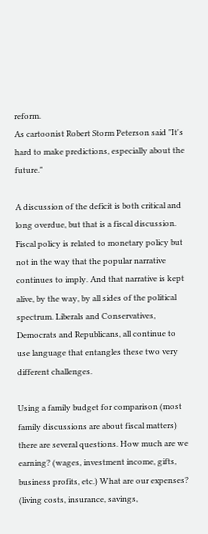reform.
As cartoonist Robert Storm Peterson said "It's hard to make predictions, especially about the future."

A discussion of the deficit is both critical and long overdue, but that is a fiscal discussion. Fiscal policy is related to monetary policy but not in the way that the popular narrative continues to imply. And that narrative is kept alive, by the way, by all sides of the political spectrum. Liberals and Conservatives, Democrats and Republicans, all continue to use language that entangles these two very different challenges.

Using a family budget for comparison (most family discussions are about fiscal matters) there are several questions. How much are we earning? (wages, investment income, gifts, business profits, etc.) What are our expenses? (living costs, insurance, savings,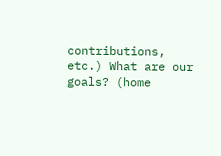contributions, etc.) What are our goals? (home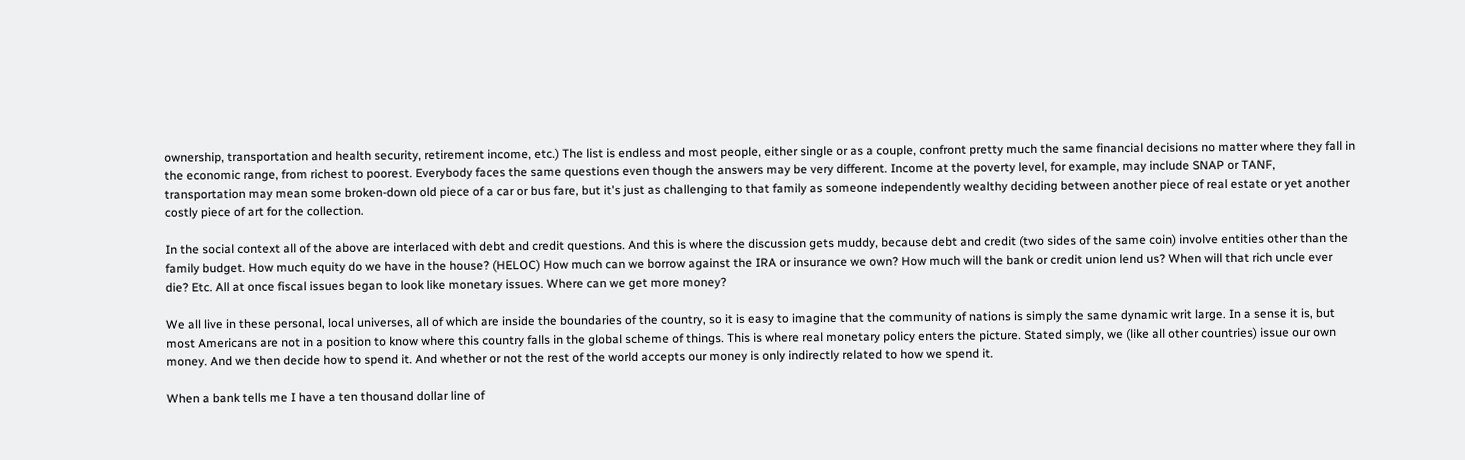ownership, transportation and health security, retirement income, etc.) The list is endless and most people, either single or as a couple, confront pretty much the same financial decisions no matter where they fall in the economic range, from richest to poorest. Everybody faces the same questions even though the answers may be very different. Income at the poverty level, for example, may include SNAP or TANF, transportation may mean some broken-down old piece of a car or bus fare, but it's just as challenging to that family as someone independently wealthy deciding between another piece of real estate or yet another costly piece of art for the collection.

In the social context all of the above are interlaced with debt and credit questions. And this is where the discussion gets muddy, because debt and credit (two sides of the same coin) involve entities other than the family budget. How much equity do we have in the house? (HELOC) How much can we borrow against the IRA or insurance we own? How much will the bank or credit union lend us? When will that rich uncle ever die? Etc. All at once fiscal issues began to look like monetary issues. Where can we get more money?

We all live in these personal, local universes, all of which are inside the boundaries of the country, so it is easy to imagine that the community of nations is simply the same dynamic writ large. In a sense it is, but most Americans are not in a position to know where this country falls in the global scheme of things. This is where real monetary policy enters the picture. Stated simply, we (like all other countries) issue our own money. And we then decide how to spend it. And whether or not the rest of the world accepts our money is only indirectly related to how we spend it.

When a bank tells me I have a ten thousand dollar line of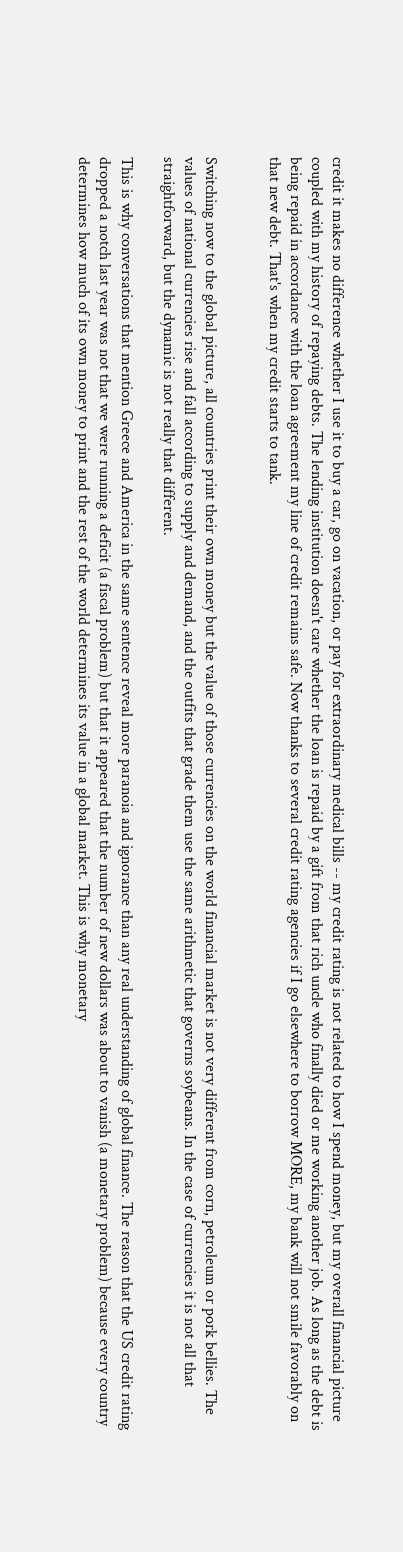credit it makes no difference whether I use it to buy a car, go on vacation, or pay for extraordinary medical bills -- my credit rating is not related to how I spend money, but my overall financial picture coupled with my history of repaying debts. The lending institution doesn't care whether the loan is repaid by a gift from that rich uncle who finally died or me working another job. As long as the debt is being repaid in accordance with the loan agreement my line of credit remains safe. Now thanks to several credit rating agencies if I go elsewhere to borrow MORE, my bank will not smile favorably on that new debt. That's when my credit starts to tank.


Switching now to the global picture, all countries print their own money but the value of those currencies on the world financial market is not very different from corn, petroleum or pork bellies. The values of national currencies rise and fall according to supply and demand, and the outfits that grade them use the same arithmetic that governs soybeans. In the case of currencies it is not all that straightforward, but the dynamic is not really that different.

This is why conversations that mention Greece and America in the same sentence reveal more paranoia and ignorance than any real understanding of global finance. The reason that the US credit rating dropped a notch last year was not that we were running a deficit (a fiscal problem) but that it appeared that the number of new dollars was about to vanish (a monetary problem) because every country determines how much of its own money to print and the rest of the world determines its value in a global market. This is why monetary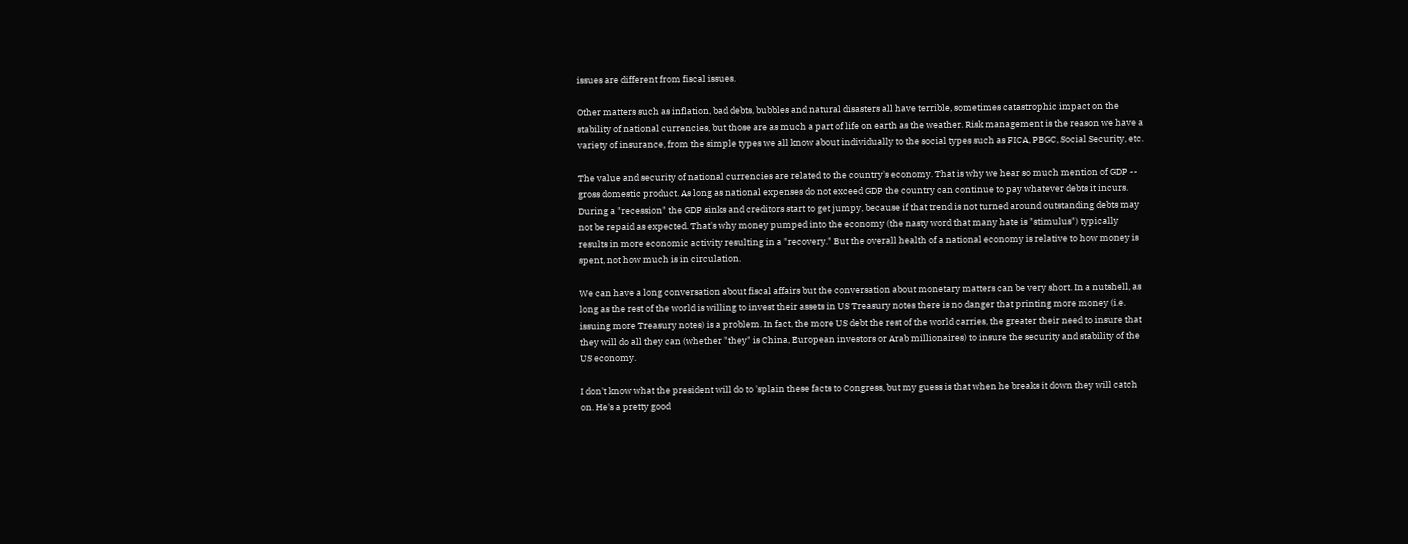issues are different from fiscal issues.

Other matters such as inflation, bad debts, bubbles and natural disasters all have terrible, sometimes catastrophic impact on the stability of national currencies, but those are as much a part of life on earth as the weather. Risk management is the reason we have a variety of insurance, from the simple types we all know about individually to the social types such as FICA, PBGC, Social Security, etc.

The value and security of national currencies are related to the country's economy. That is why we hear so much mention of GDP -- gross domestic product. As long as national expenses do not exceed GDP the country can continue to pay whatever debts it incurs. During a "recession" the GDP sinks and creditors start to get jumpy, because if that trend is not turned around outstanding debts may not be repaid as expected. That's why money pumped into the economy (the nasty word that many hate is "stimulus") typically results in more economic activity resulting in a "recovery." But the overall health of a national economy is relative to how money is spent, not how much is in circulation.

We can have a long conversation about fiscal affairs but the conversation about monetary matters can be very short. In a nutshell, as long as the rest of the world is willing to invest their assets in US Treasury notes there is no danger that printing more money (i.e. issuing more Treasury notes) is a problem. In fact, the more US debt the rest of the world carries, the greater their need to insure that they will do all they can (whether "they" is China, European investors or Arab millionaires) to insure the security and stability of the US economy.

I don't know what the president will do to 'splain these facts to Congress, but my guess is that when he breaks it down they will catch on. He's a pretty good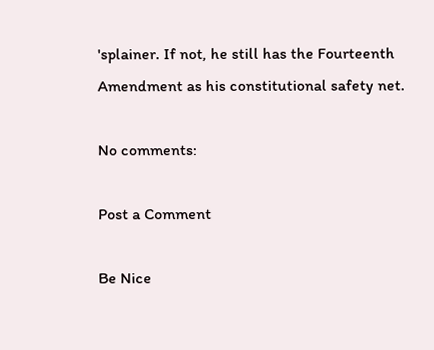'splainer. If not, he still has the Fourteenth Amendment as his constitutional safety net.

No comments:

Post a Comment

Be Nice